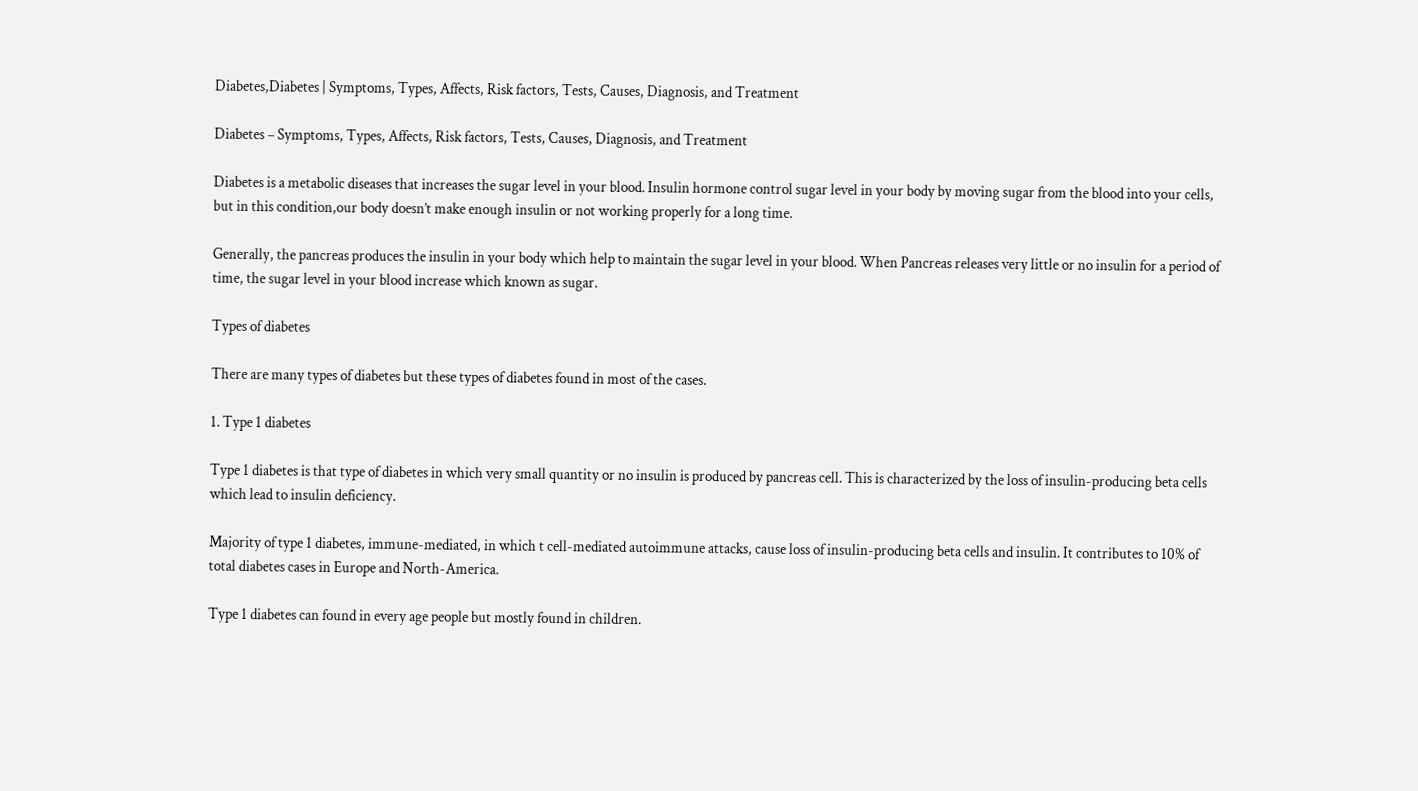Diabetes,Diabetes | Symptoms, Types, Affects, Risk factors, Tests, Causes, Diagnosis, and Treatment

Diabetes – Symptoms, Types, Affects, Risk factors, Tests, Causes, Diagnosis, and Treatment

Diabetes is a metabolic diseases that increases the sugar level in your blood. Insulin hormone control sugar level in your body by moving sugar from the blood into your cells, but in this condition,our body doesn’t make enough insulin or not working properly for a long time.

Generally, the pancreas produces the insulin in your body which help to maintain the sugar level in your blood. When Pancreas releases very little or no insulin for a period of time, the sugar level in your blood increase which known as sugar.

Types of diabetes

There are many types of diabetes but these types of diabetes found in most of the cases.

1. Type 1 diabetes

Type 1 diabetes is that type of diabetes in which very small quantity or no insulin is produced by pancreas cell. This is characterized by the loss of insulin-producing beta cells which lead to insulin deficiency.

Majority of type 1 diabetes, immune-mediated, in which t cell-mediated autoimmune attacks, cause loss of insulin-producing beta cells and insulin. It contributes to 10% of total diabetes cases in Europe and North-America.

Type 1 diabetes can found in every age people but mostly found in children.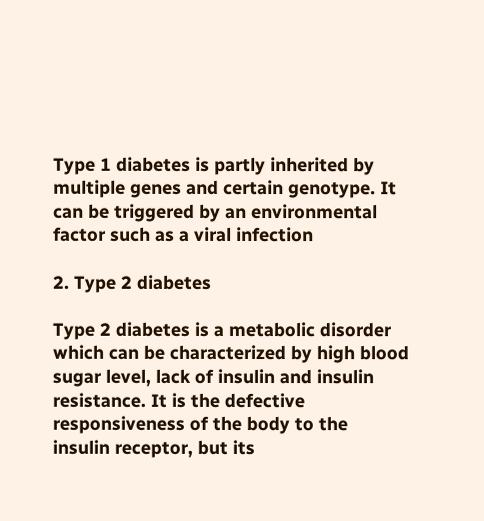Type 1 diabetes is partly inherited by multiple genes and certain genotype. It can be triggered by an environmental factor such as a viral infection

2. Type 2 diabetes

Type 2 diabetes is a metabolic disorder which can be characterized by high blood sugar level, lack of insulin and insulin resistance. It is the defective responsiveness of the body to the insulin receptor, but its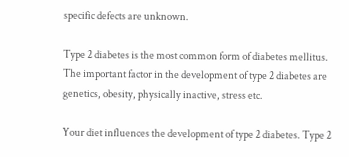specific defects are unknown.

Type 2 diabetes is the most common form of diabetes mellitus. The important factor in the development of type 2 diabetes are genetics, obesity, physically inactive, stress etc.

Your diet influences the development of type 2 diabetes. Type 2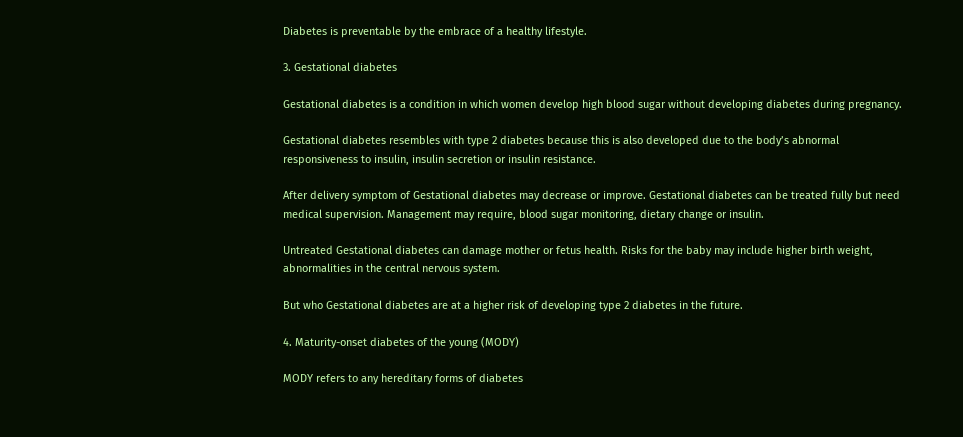Diabetes is preventable by the embrace of a healthy lifestyle.

3. Gestational diabetes

Gestational diabetes is a condition in which women develop high blood sugar without developing diabetes during pregnancy.

Gestational diabetes resembles with type 2 diabetes because this is also developed due to the body’s abnormal responsiveness to insulin, insulin secretion or insulin resistance.

After delivery symptom of Gestational diabetes may decrease or improve. Gestational diabetes can be treated fully but need medical supervision. Management may require, blood sugar monitoring, dietary change or insulin.

Untreated Gestational diabetes can damage mother or fetus health. Risks for the baby may include higher birth weight, abnormalities in the central nervous system.

But who Gestational diabetes are at a higher risk of developing type 2 diabetes in the future.

4. Maturity-onset diabetes of the young (MODY)

MODY refers to any hereditary forms of diabetes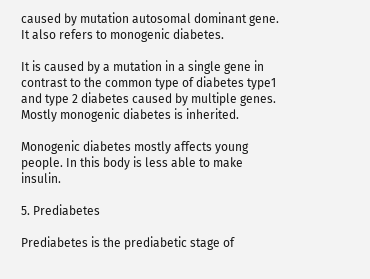caused by mutation autosomal dominant gene. It also refers to monogenic diabetes.

It is caused by a mutation in a single gene in contrast to the common type of diabetes type1 and type 2 diabetes caused by multiple genes. Mostly monogenic diabetes is inherited.

Monogenic diabetes mostly affects young people. In this body is less able to make insulin.

5. Prediabetes

Prediabetes is the prediabetic stage of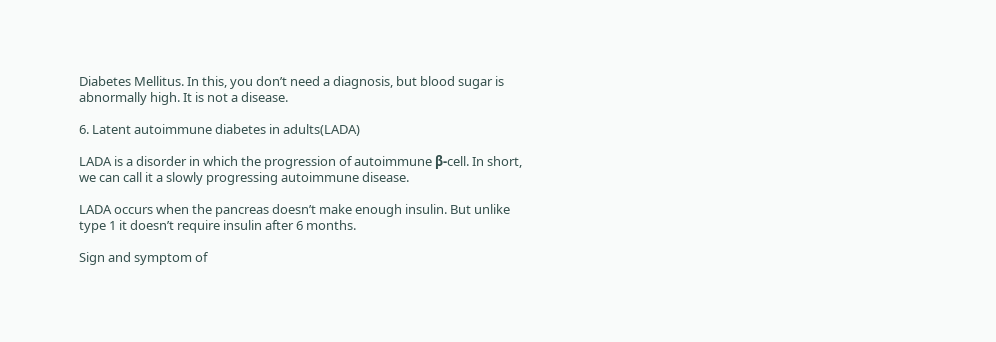Diabetes Mellitus. In this, you don’t need a diagnosis, but blood sugar is abnormally high. It is not a disease.

6. Latent autoimmune diabetes in adults(LADA)

LADA is a disorder in which the progression of autoimmune β-cell. In short, we can call it a slowly progressing autoimmune disease.

LADA occurs when the pancreas doesn’t make enough insulin. But unlike type 1 it doesn’t require insulin after 6 months.

Sign and symptom of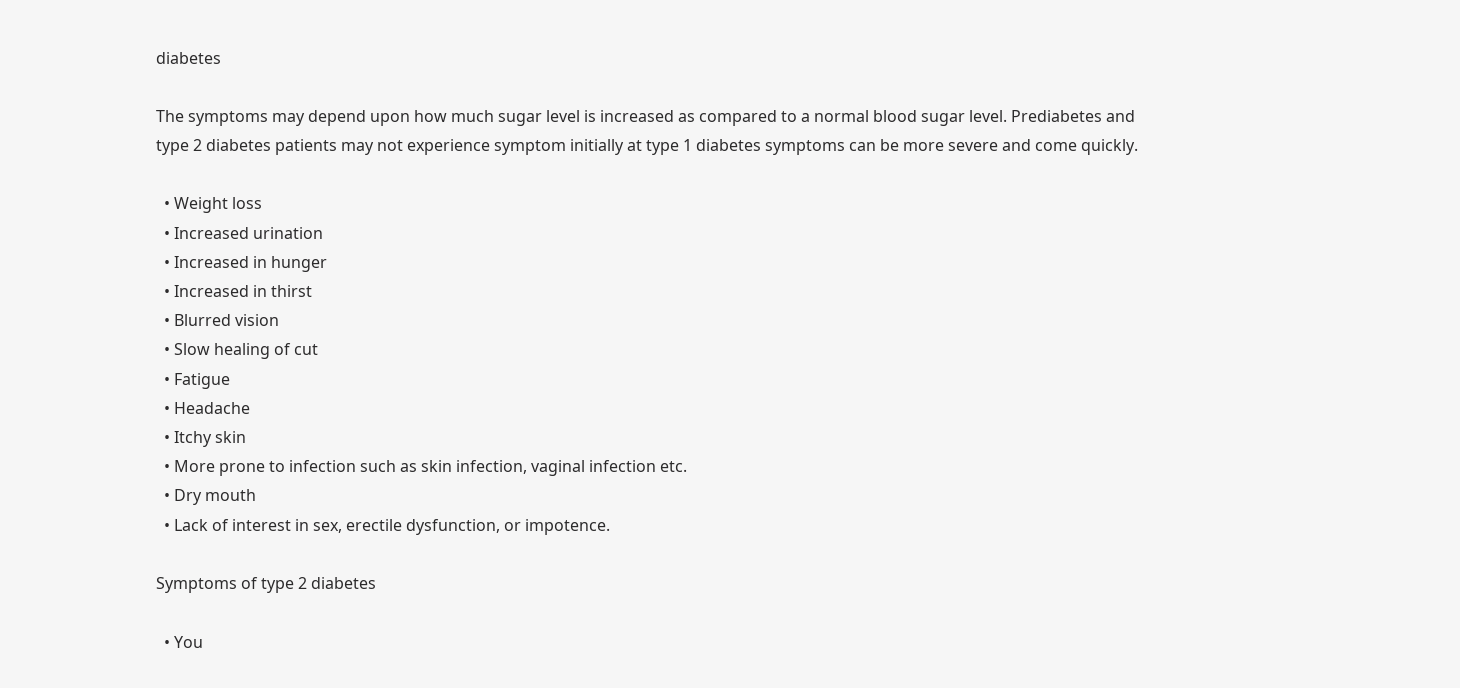diabetes

The symptoms may depend upon how much sugar level is increased as compared to a normal blood sugar level. Prediabetes and type 2 diabetes patients may not experience symptom initially at type 1 diabetes symptoms can be more severe and come quickly.

  • Weight loss
  • Increased urination
  • Increased in hunger
  • Increased in thirst
  • Blurred vision
  • Slow healing of cut
  • Fatigue
  • Headache
  • Itchy skin
  • More prone to infection such as skin infection, vaginal infection etc.
  • Dry mouth
  • Lack of interest in sex, erectile dysfunction, or impotence.

Symptoms of type 2 diabetes

  • You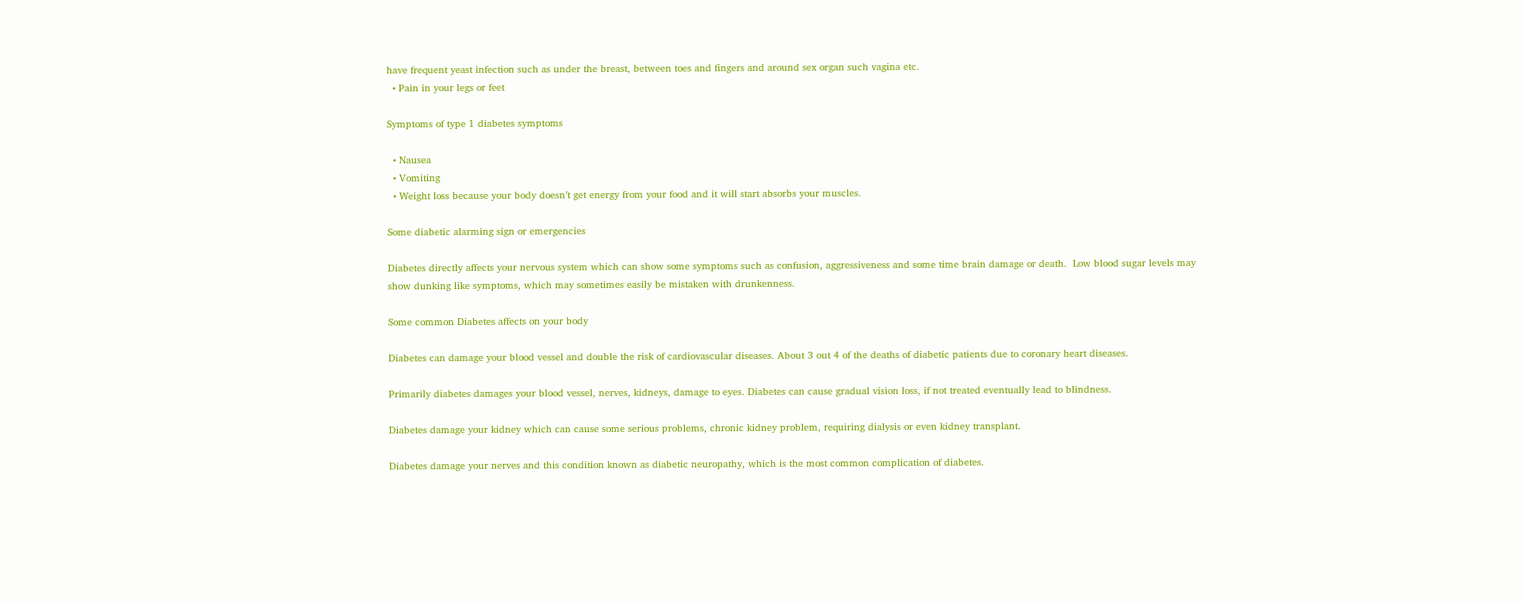have frequent yeast infection such as under the breast, between toes and fingers and around sex organ such vagina etc.
  • Pain in your legs or feet

Symptoms of type 1 diabetes symptoms

  • Nausea
  • Vomiting
  • Weight loss because your body doesn’t get energy from your food and it will start absorbs your muscles.

Some diabetic alarming sign or emergencies

Diabetes directly affects your nervous system which can show some symptoms such as confusion, aggressiveness and some time brain damage or death.  Low blood sugar levels may show dunking like symptoms, which may sometimes easily be mistaken with drunkenness.

Some common Diabetes affects on your body

Diabetes can damage your blood vessel and double the risk of cardiovascular diseases. About 3 out 4 of the deaths of diabetic patients due to coronary heart diseases.

Primarily diabetes damages your blood vessel, nerves, kidneys, damage to eyes. Diabetes can cause gradual vision loss, if not treated eventually lead to blindness.

Diabetes damage your kidney which can cause some serious problems, chronic kidney problem, requiring dialysis or even kidney transplant.

Diabetes damage your nerves and this condition known as diabetic neuropathy, which is the most common complication of diabetes.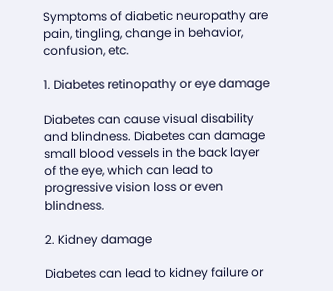Symptoms of diabetic neuropathy are pain, tingling, change in behavior, confusion, etc.

1. Diabetes retinopathy or eye damage

Diabetes can cause visual disability and blindness. Diabetes can damage small blood vessels in the back layer of the eye, which can lead to progressive vision loss or even blindness.

2. Kidney damage

Diabetes can lead to kidney failure or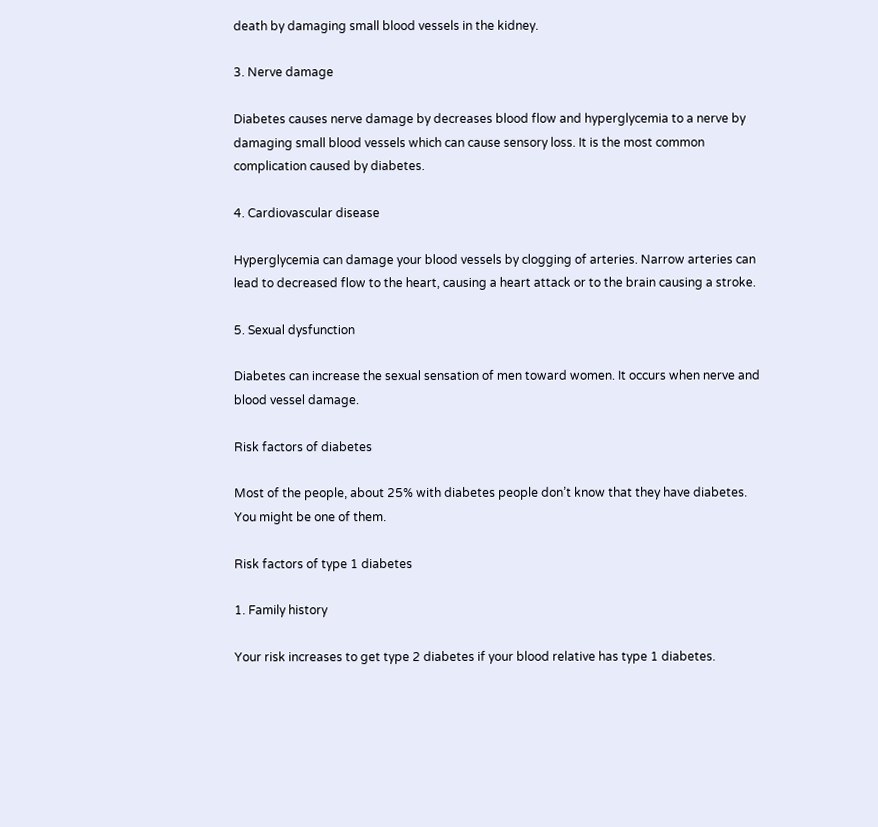death by damaging small blood vessels in the kidney.

3. Nerve damage

Diabetes causes nerve damage by decreases blood flow and hyperglycemia to a nerve by damaging small blood vessels which can cause sensory loss. It is the most common complication caused by diabetes.

4. Cardiovascular disease

Hyperglycemia can damage your blood vessels by clogging of arteries. Narrow arteries can lead to decreased flow to the heart, causing a heart attack or to the brain causing a stroke.

5. Sexual dysfunction

Diabetes can increase the sexual sensation of men toward women. It occurs when nerve and blood vessel damage.

Risk factors of diabetes

Most of the people, about 25% with diabetes people don’t know that they have diabetes. You might be one of them.

Risk factors of type 1 diabetes

1. Family history

Your risk increases to get type 2 diabetes if your blood relative has type 1 diabetes.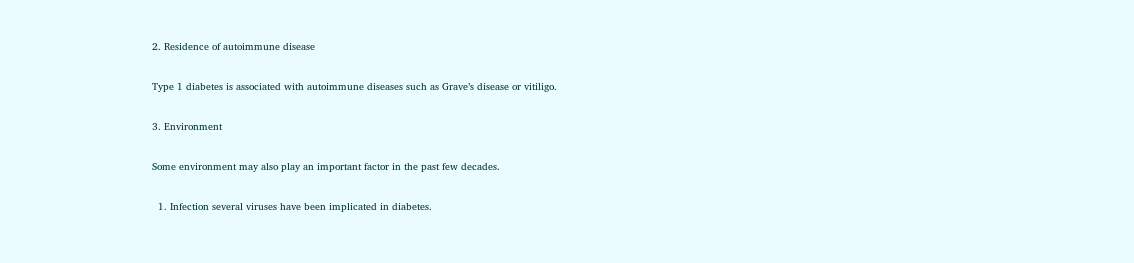2. Residence of autoimmune disease

Type 1 diabetes is associated with autoimmune diseases such as Grave’s disease or vitiligo.

3. Environment

Some environment may also play an important factor in the past few decades.

  1. Infection several viruses have been implicated in diabetes.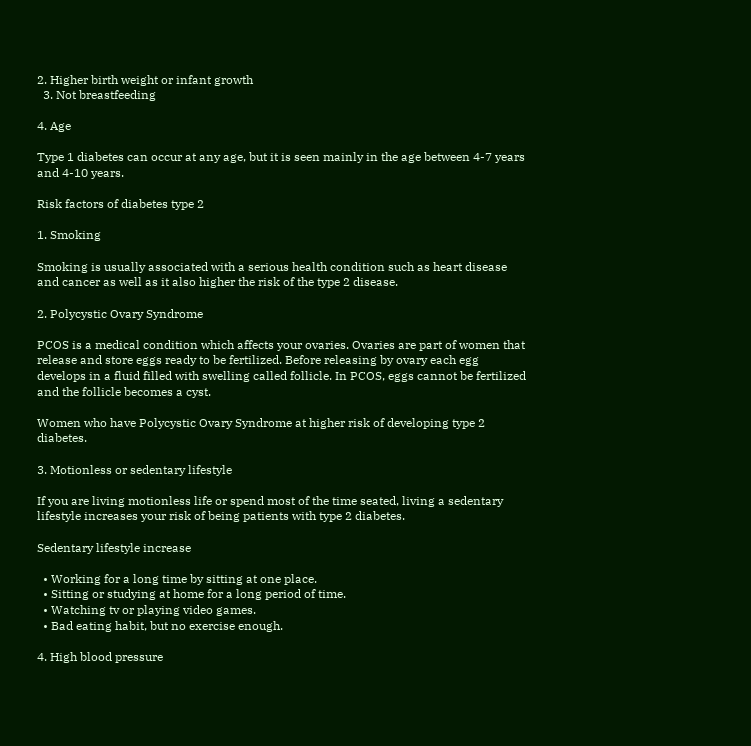2. Higher birth weight or infant growth
  3. Not breastfeeding

4. Age

Type 1 diabetes can occur at any age, but it is seen mainly in the age between 4-7 years and 4-10 years.

Risk factors of diabetes type 2

1. Smoking

Smoking is usually associated with a serious health condition such as heart disease and cancer as well as it also higher the risk of the type 2 disease.

2. Polycystic Ovary Syndrome

PCOS is a medical condition which affects your ovaries. Ovaries are part of women that release and store eggs ready to be fertilized. Before releasing by ovary each egg develops in a fluid filled with swelling called follicle. In PCOS, eggs cannot be fertilized and the follicle becomes a cyst.

Women who have Polycystic Ovary Syndrome at higher risk of developing type 2 diabetes.

3. Motionless or sedentary lifestyle

If you are living motionless life or spend most of the time seated, living a sedentary lifestyle increases your risk of being patients with type 2 diabetes.

Sedentary lifestyle increase

  • Working for a long time by sitting at one place.
  • Sitting or studying at home for a long period of time.
  • Watching tv or playing video games.
  • Bad eating habit, but no exercise enough.

4. High blood pressure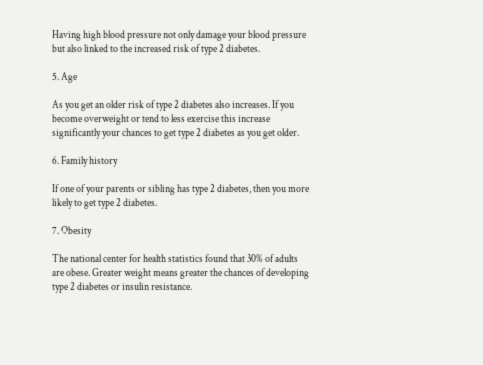Having high blood pressure not only damage your blood pressure but also linked to the increased risk of type 2 diabetes.

5. Age

As you get an older risk of type 2 diabetes also increases. If you become overweight or tend to less exercise this increase significantly your chances to get type 2 diabetes as you get older.

6. Family history

If one of your parents or sibling has type 2 diabetes, then you more likely to get type 2 diabetes.

7. Obesity

The national center for health statistics found that 30% of adults are obese. Greater weight means greater the chances of developing type 2 diabetes or insulin resistance.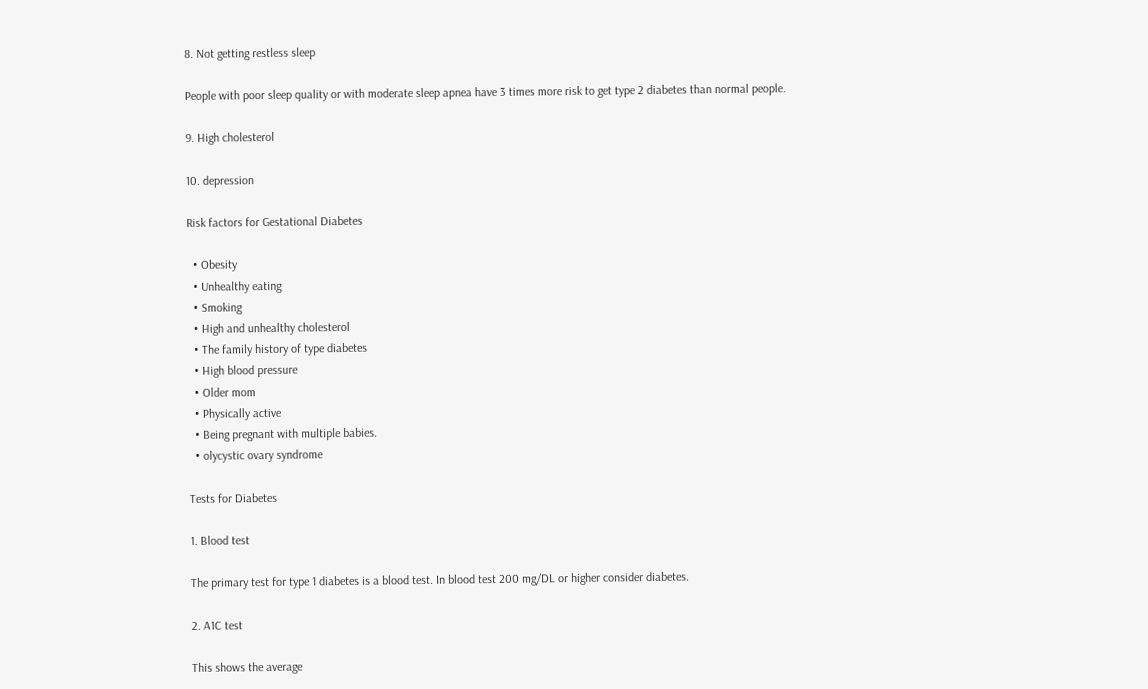8. Not getting restless sleep

People with poor sleep quality or with moderate sleep apnea have 3 times more risk to get type 2 diabetes than normal people.

9. High cholesterol

10. depression

Risk factors for Gestational Diabetes

  • Obesity
  • Unhealthy eating
  • Smoking
  • High and unhealthy cholesterol
  • The family history of type diabetes
  • High blood pressure
  • Older mom
  • Physically active
  • Being pregnant with multiple babies.
  • olycystic ovary syndrome

Tests for Diabetes

1. Blood test

The primary test for type 1 diabetes is a blood test. In blood test 200 mg/DL or higher consider diabetes.

2. A1C test

This shows the average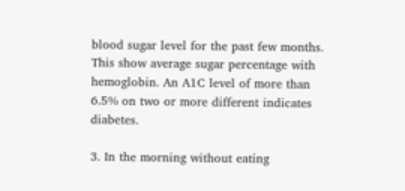blood sugar level for the past few months. This show average sugar percentage with hemoglobin. An A1C level of more than 6.5% on two or more different indicates diabetes.

3. In the morning without eating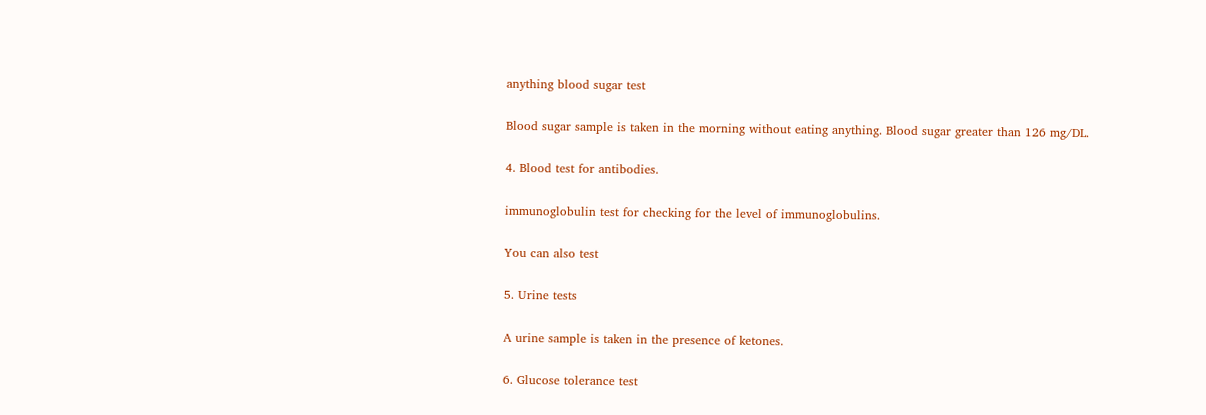anything blood sugar test

Blood sugar sample is taken in the morning without eating anything. Blood sugar greater than 126 mg/DL.

4. Blood test for antibodies.

immunoglobulin test for checking for the level of immunoglobulins.

You can also test

5. Urine tests

A urine sample is taken in the presence of ketones.

6. Glucose tolerance test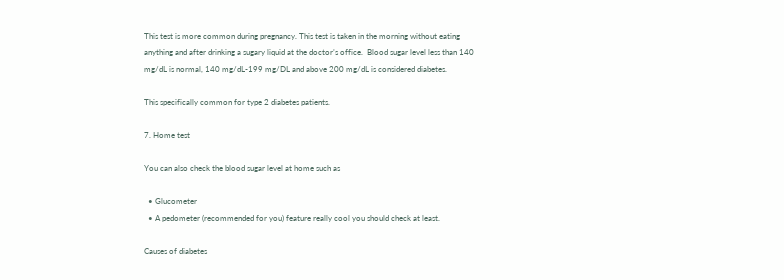This test is more common during pregnancy. This test is taken in the morning without eating anything and after drinking a sugary liquid at the doctor’s office.  Blood sugar level less than 140 mg/dL is normal, 140 mg/dL-199 mg/DL and above 200 mg/dL is considered diabetes.

This specifically common for type 2 diabetes patients.

7. Home test

You can also check the blood sugar level at home such as

  • Glucometer
  • A pedometer (recommended for you) feature really cool you should check at least.

Causes of diabetes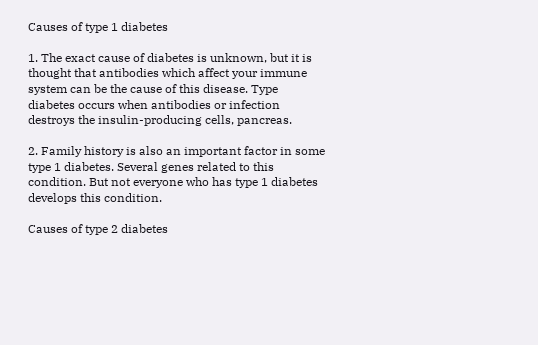Causes of type 1 diabetes

1. The exact cause of diabetes is unknown, but it is thought that antibodies which affect your immune system can be the cause of this disease. Type diabetes occurs when antibodies or infection destroys the insulin-producing cells, pancreas.

2. Family history is also an important factor in some type 1 diabetes. Several genes related to this condition. But not everyone who has type 1 diabetes develops this condition.

Causes of type 2 diabetes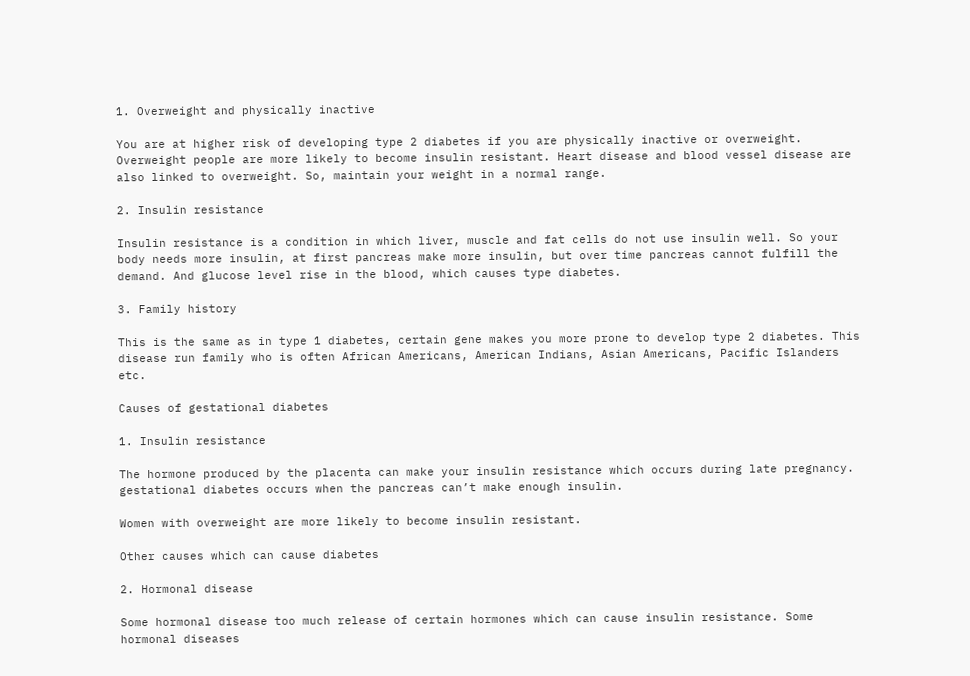1. Overweight and physically inactive

You are at higher risk of developing type 2 diabetes if you are physically inactive or overweight. Overweight people are more likely to become insulin resistant. Heart disease and blood vessel disease are also linked to overweight. So, maintain your weight in a normal range.

2. Insulin resistance

Insulin resistance is a condition in which liver, muscle and fat cells do not use insulin well. So your body needs more insulin, at first pancreas make more insulin, but over time pancreas cannot fulfill the demand. And glucose level rise in the blood, which causes type diabetes.

3. Family history

This is the same as in type 1 diabetes, certain gene makes you more prone to develop type 2 diabetes. This disease run family who is often African Americans, American Indians, Asian Americans, Pacific Islanders etc.

Causes of gestational diabetes

1. Insulin resistance

The hormone produced by the placenta can make your insulin resistance which occurs during late pregnancy. gestational diabetes occurs when the pancreas can’t make enough insulin.

Women with overweight are more likely to become insulin resistant.

Other causes which can cause diabetes

2. Hormonal disease

Some hormonal disease too much release of certain hormones which can cause insulin resistance. Some hormonal diseases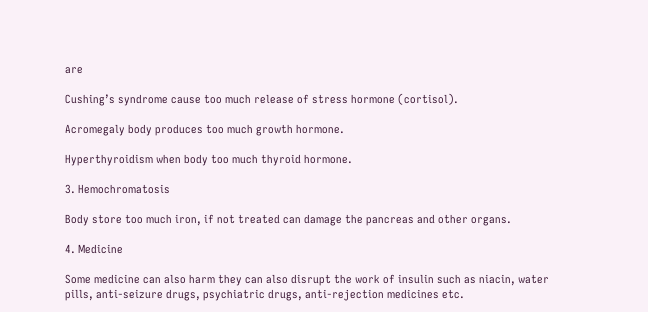are

Cushing’s syndrome cause too much release of stress hormone (cortisol).

Acromegaly body produces too much growth hormone.

Hyperthyroidism when body too much thyroid hormone.

3. Hemochromatosis

Body store too much iron, if not treated can damage the pancreas and other organs.

4. Medicine

Some medicine can also harm they can also disrupt the work of insulin such as niacin, water pills, anti-seizure drugs, psychiatric drugs, anti-rejection medicines etc.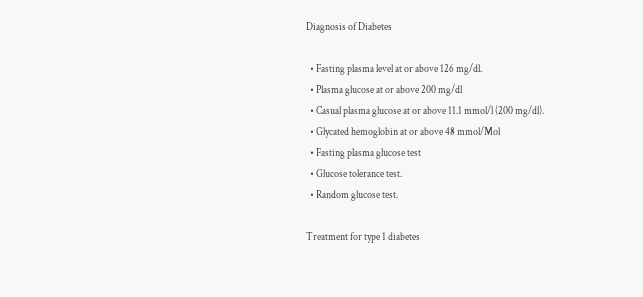Diagnosis of Diabetes

  • Fasting plasma level at or above 126 mg/dl.
  • Plasma glucose at or above 200 mg/dl
  • Casual plasma glucose at or above 11.1 mmol/l (200 mg/dl).
  • Glycated hemoglobin at or above 48 mmol/Mol
  • Fasting plasma glucose test
  • Glucose tolerance test.
  • Random glucose test.

Treatment for type 1 diabetes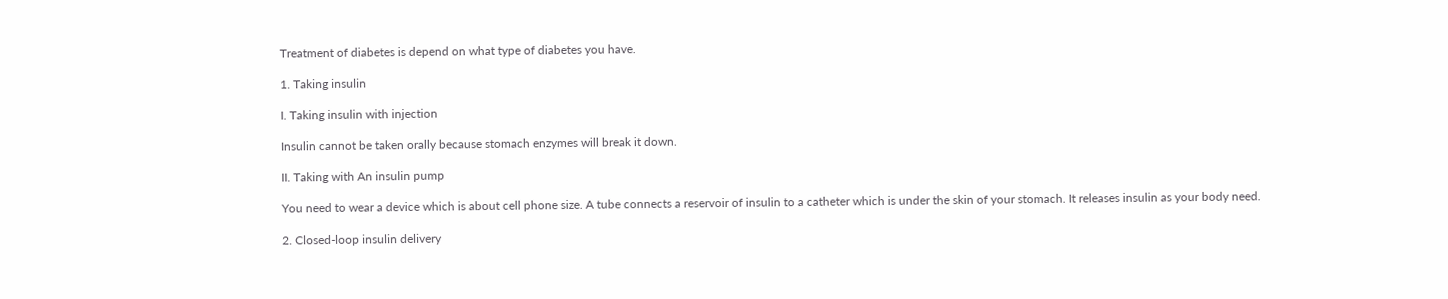Treatment of diabetes is depend on what type of diabetes you have.

1. Taking insulin

I. Taking insulin with injection

Insulin cannot be taken orally because stomach enzymes will break it down.

II. Taking with An insulin pump

You need to wear a device which is about cell phone size. A tube connects a reservoir of insulin to a catheter which is under the skin of your stomach. It releases insulin as your body need.

2. Closed-loop insulin delivery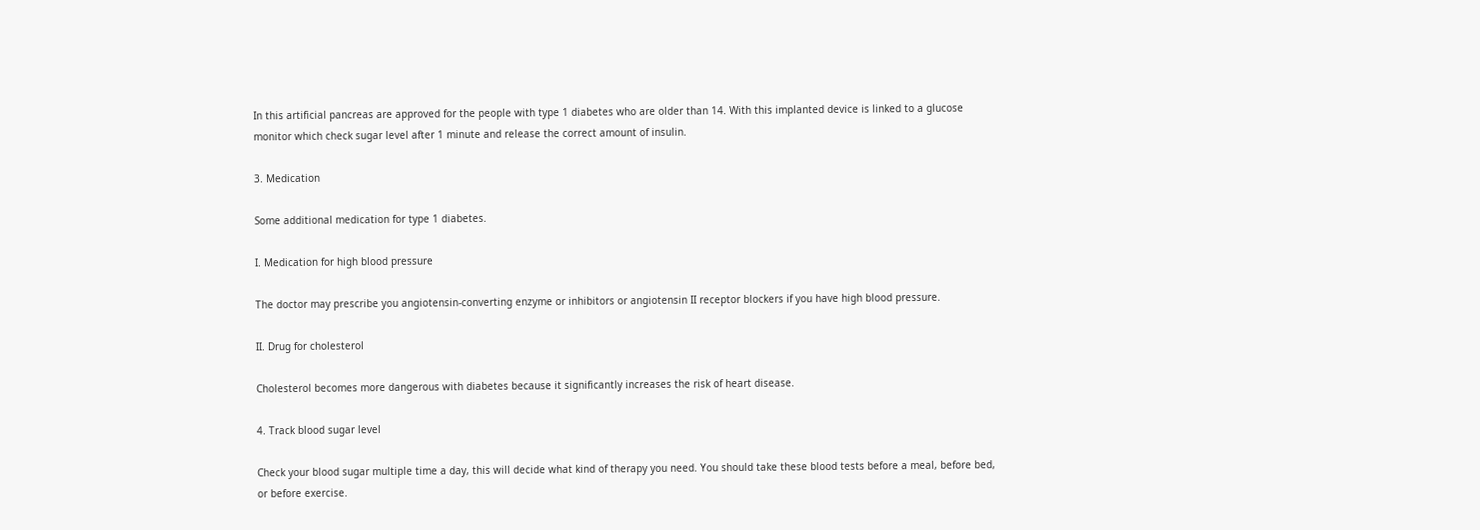In this artificial pancreas are approved for the people with type 1 diabetes who are older than 14. With this implanted device is linked to a glucose monitor which check sugar level after 1 minute and release the correct amount of insulin.

3. Medication

Some additional medication for type 1 diabetes.

I. Medication for high blood pressure

The doctor may prescribe you angiotensin-converting enzyme or inhibitors or angiotensin II receptor blockers if you have high blood pressure.

II. Drug for cholesterol

Cholesterol becomes more dangerous with diabetes because it significantly increases the risk of heart disease.

4. Track blood sugar level

Check your blood sugar multiple time a day, this will decide what kind of therapy you need. You should take these blood tests before a meal, before bed, or before exercise.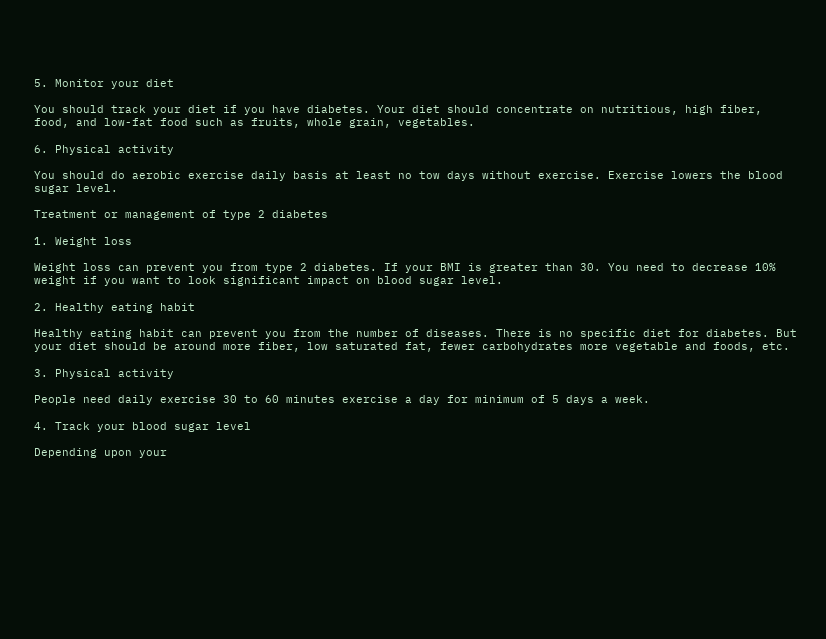5. Monitor your diet

You should track your diet if you have diabetes. Your diet should concentrate on nutritious, high fiber, food, and low-fat food such as fruits, whole grain, vegetables.

6. Physical activity

You should do aerobic exercise daily basis at least no tow days without exercise. Exercise lowers the blood sugar level.

Treatment or management of type 2 diabetes

1. Weight loss

Weight loss can prevent you from type 2 diabetes. If your BMI is greater than 30. You need to decrease 10% weight if you want to look significant impact on blood sugar level.

2. Healthy eating habit

Healthy eating habit can prevent you from the number of diseases. There is no specific diet for diabetes. But your diet should be around more fiber, low saturated fat, fewer carbohydrates more vegetable and foods, etc.

3. Physical activity

People need daily exercise 30 to 60 minutes exercise a day for minimum of 5 days a week.

4. Track your blood sugar level

Depending upon your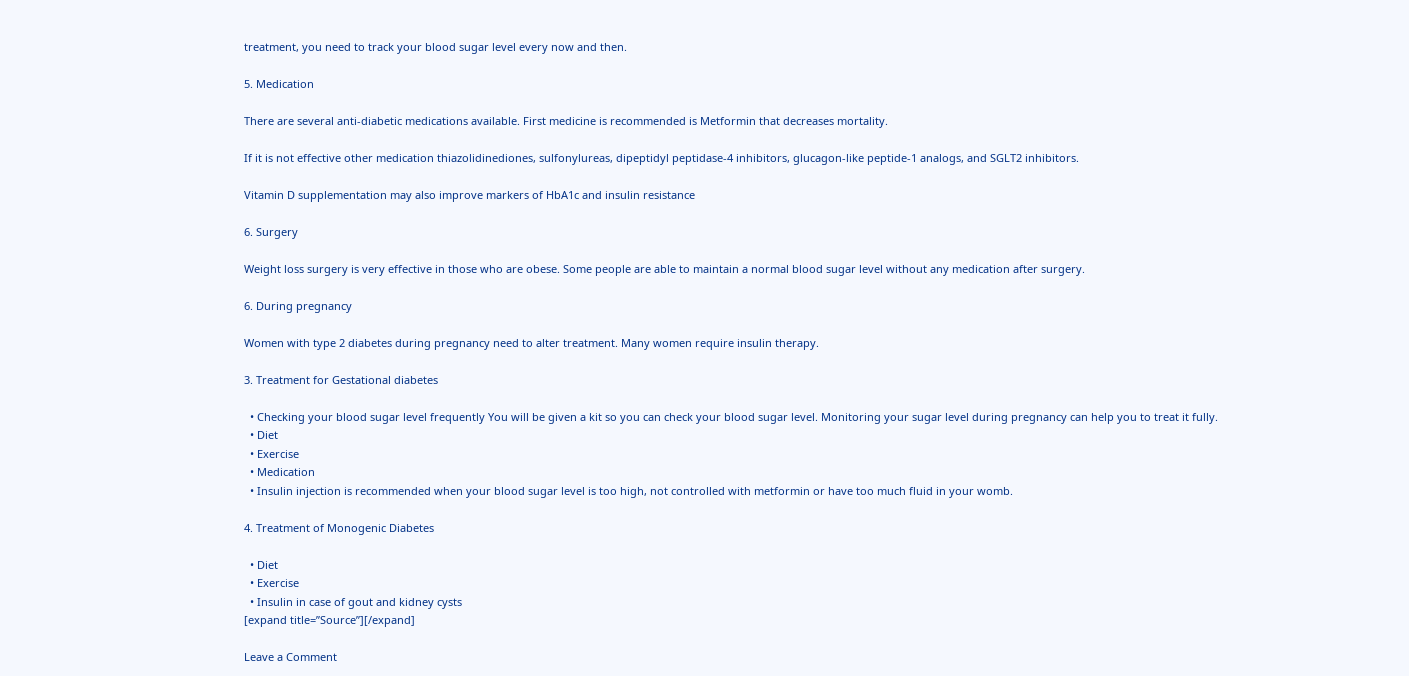treatment, you need to track your blood sugar level every now and then.

5. Medication

There are several anti-diabetic medications available. First medicine is recommended is Metformin that decreases mortality.

If it is not effective other medication thiazolidinediones, sulfonylureas, dipeptidyl peptidase-4 inhibitors, glucagon-like peptide-1 analogs, and SGLT2 inhibitors.

Vitamin D supplementation may also improve markers of HbA1c and insulin resistance

6. Surgery

Weight loss surgery is very effective in those who are obese. Some people are able to maintain a normal blood sugar level without any medication after surgery.

6. During pregnancy

Women with type 2 diabetes during pregnancy need to alter treatment. Many women require insulin therapy.

3. Treatment for Gestational diabetes

  • Checking your blood sugar level frequently You will be given a kit so you can check your blood sugar level. Monitoring your sugar level during pregnancy can help you to treat it fully.
  • Diet
  • Exercise
  • Medication
  • Insulin injection is recommended when your blood sugar level is too high, not controlled with metformin or have too much fluid in your womb.

4. Treatment of Monogenic Diabetes

  • Diet
  • Exercise
  • Insulin in case of gout and kidney cysts
[expand title=”Source”][/expand]

Leave a Comment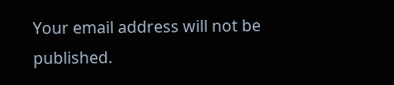Your email address will not be published.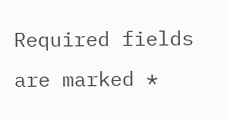Required fields are marked *